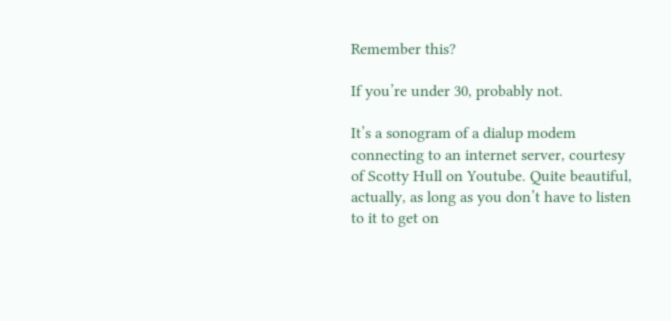Remember this?

If you’re under 30, probably not.

It’s a sonogram of a dialup modem connecting to an internet server, courtesy of Scotty Hull on Youtube. Quite beautiful, actually, as long as you don’t have to listen to it to get on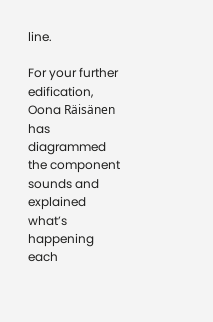line.

For your further edification, Oona Räisänen has diagrammed the component sounds and explained what’s happening each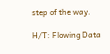step of the way.

H/T: Flowing Data